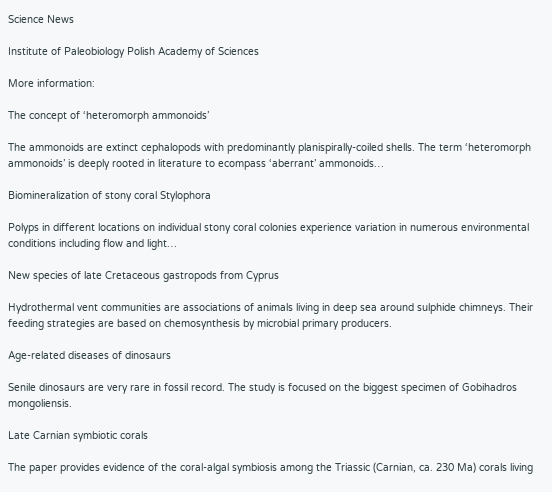Science News

Institute of Paleobiology Polish Academy of Sciences

More information:

The concept of ‘heteromorph ammonoids’

The ammonoids are extinct cephalopods with predominantly planispirally-coiled shells. The term ‘heteromorph ammonoids’ is deeply rooted in literature to ecompass ‘aberrant’ ammonoids…

Biomineralization of stony coral Stylophora

Polyps in different locations on individual stony coral colonies experience variation in numerous environmental conditions including flow and light…

New species of late Cretaceous gastropods from Cyprus

Hydrothermal vent communities are associations of animals living in deep sea around sulphide chimneys. Their feeding strategies are based on chemosynthesis by microbial primary producers.

Age-related diseases of dinosaurs

Senile dinosaurs are very rare in fossil record. The study is focused on the biggest specimen of Gobihadros mongoliensis.

Late Carnian symbiotic corals

The paper provides evidence of the coral-algal symbiosis among the Triassic (Carnian, ca. 230 Ma) corals living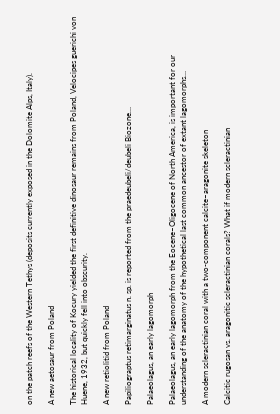on the patch reefs of the Western Tethys (deposits currently exposed in the Dolomite Alps, Italy).

A new aetosaur from Poland

The historical locality of Kocury yielded the first definitive dinosaur remains from Poland, Velocipes guerichi von Huene, 1932, but quickly fell into obscurity.

A new retiolitid from Poland

Papiliograptus retimarginatus n. sp. is reported from the praedeubeli/deubeli Biozone…

Palaeolagus, an early lagomorph

Palaeolagus, an early lagomorph from the Eocene–Oligocene of North America, is important for our understanding of the anatomy of the hypothetical last common ancestor of extant lagomorphs…

A modern scleractinian coral with a two-component calcite–aragonite skeleton

Calcitic rugosan vs. aragonitic scleractinian corals? What if modern scleractinian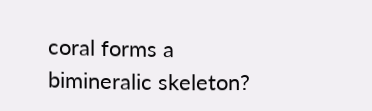coral forms a bimineralic skeleton?